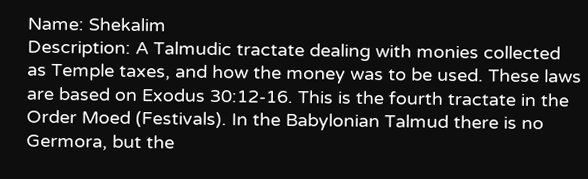Name: Shekalim
Description: A Talmudic tractate dealing with monies collected as Temple taxes, and how the money was to be used. These laws are based on Exodus 30:12-16. This is the fourth tractate in the Order Moed (Festivals). In the Babylonian Talmud there is no Germora, but the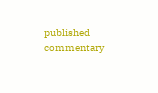published commentary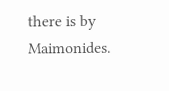there is by Maimonides.